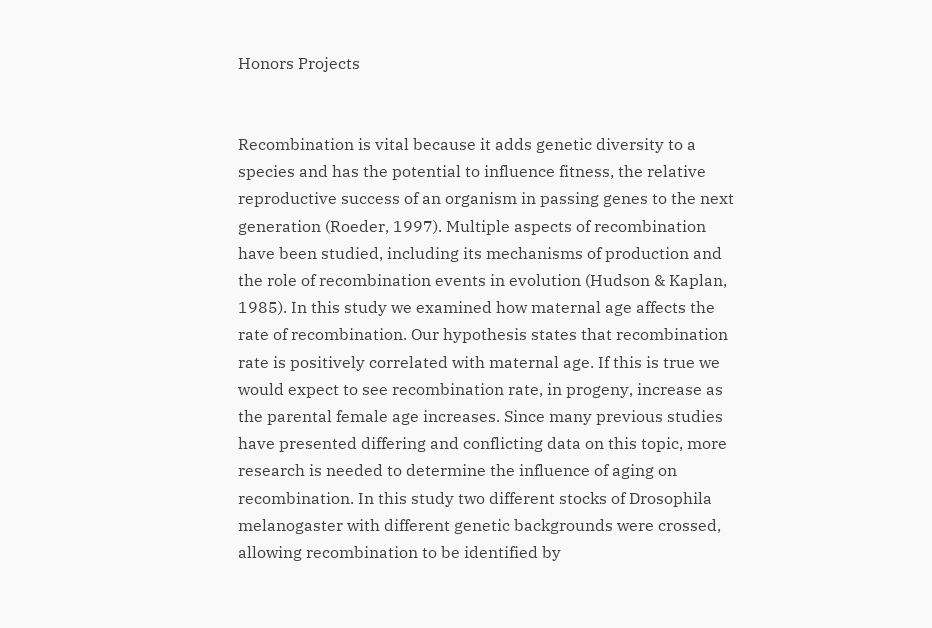Honors Projects


Recombination is vital because it adds genetic diversity to a species and has the potential to influence fitness, the relative reproductive success of an organism in passing genes to the next generation (Roeder, 1997). Multiple aspects of recombination have been studied, including its mechanisms of production and the role of recombination events in evolution (Hudson & Kaplan, 1985). In this study we examined how maternal age affects the rate of recombination. Our hypothesis states that recombination rate is positively correlated with maternal age. If this is true we would expect to see recombination rate, in progeny, increase as the parental female age increases. Since many previous studies have presented differing and conflicting data on this topic, more research is needed to determine the influence of aging on recombination. In this study two different stocks of Drosophila melanogaster with different genetic backgrounds were crossed, allowing recombination to be identified by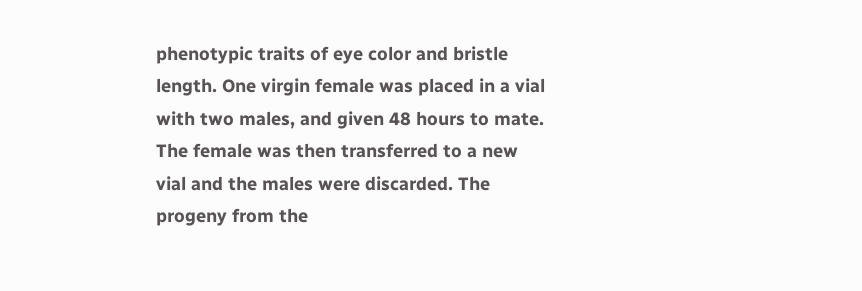phenotypic traits of eye color and bristle length. One virgin female was placed in a vial with two males, and given 48 hours to mate. The female was then transferred to a new vial and the males were discarded. The progeny from the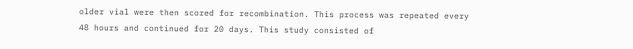older vial were then scored for recombination. This process was repeated every 48 hours and continued for 20 days. This study consisted of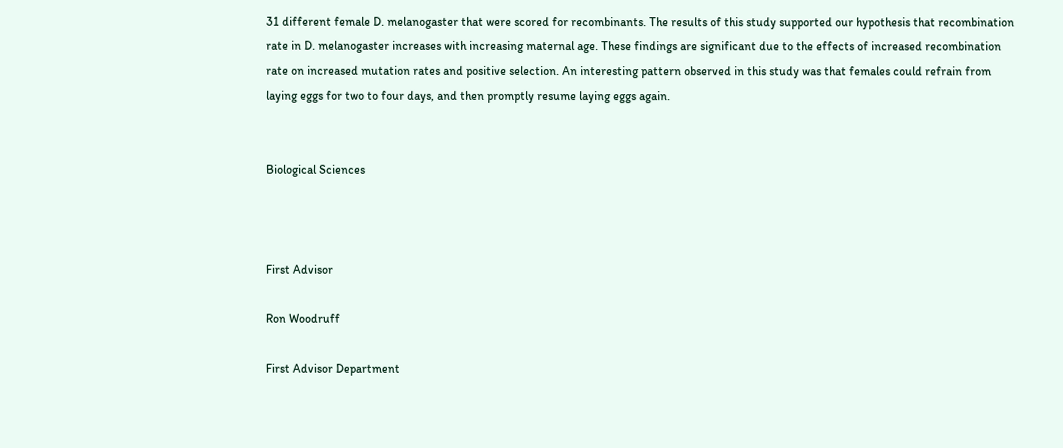31 different female D. melanogaster that were scored for recombinants. The results of this study supported our hypothesis that recombination rate in D. melanogaster increases with increasing maternal age. These findings are significant due to the effects of increased recombination rate on increased mutation rates and positive selection. An interesting pattern observed in this study was that females could refrain from laying eggs for two to four days, and then promptly resume laying eggs again.


Biological Sciences



First Advisor

Ron Woodruff

First Advisor Department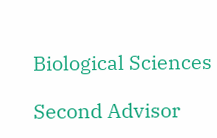Biological Sciences

Second Advisor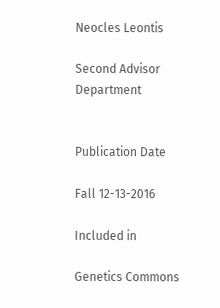Neocles Leontis

Second Advisor Department


Publication Date

Fall 12-13-2016

Included in

Genetics Commons